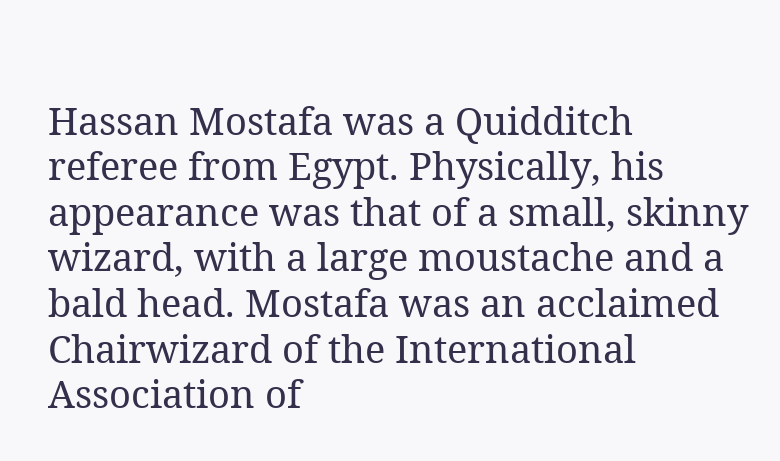Hassan Mostafa was a Quidditch referee from Egypt. Physically, his appearance was that of a small, skinny wizard, with a large moustache and a bald head. Mostafa was an acclaimed Chairwizard of the International Association of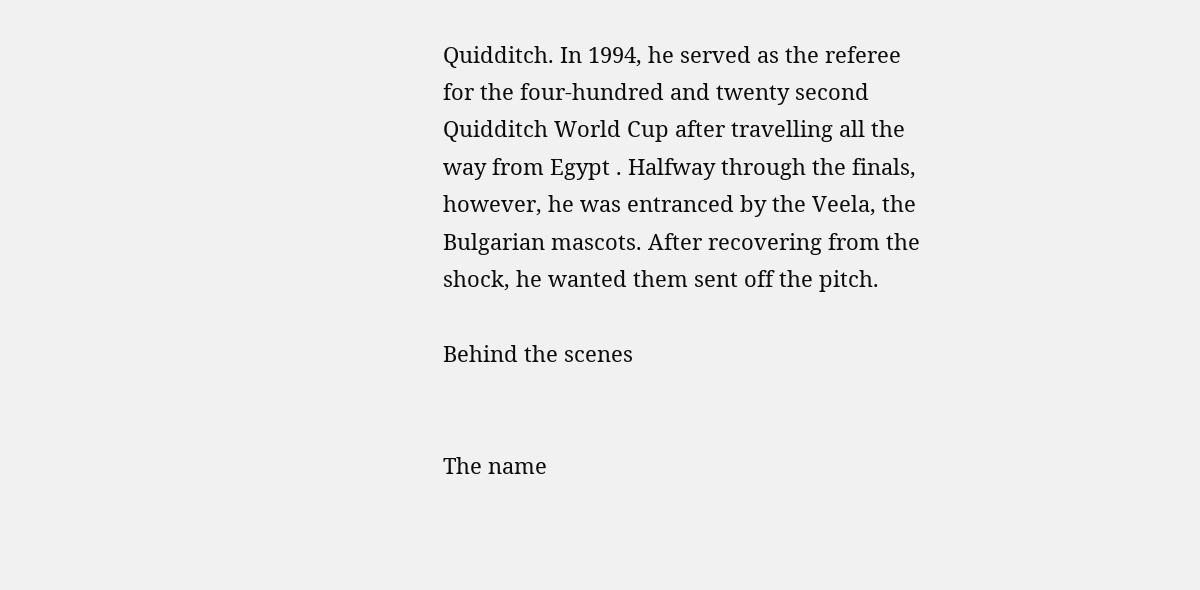Quidditch. In 1994, he served as the referee for the four-hundred and twenty second Quidditch World Cup after travelling all the way from Egypt . Halfway through the finals, however, he was entranced by the Veela, the Bulgarian mascots. After recovering from the shock, he wanted them sent off the pitch.

Behind the scenes


The name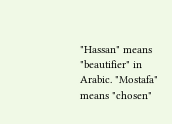"Hassan" means "beautifier" in Arabic. "Mostafa" means "chosen"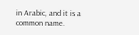in Arabic, and it is a common name.